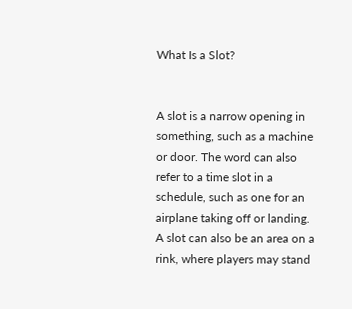What Is a Slot?


A slot is a narrow opening in something, such as a machine or door. The word can also refer to a time slot in a schedule, such as one for an airplane taking off or landing. A slot can also be an area on a rink, where players may stand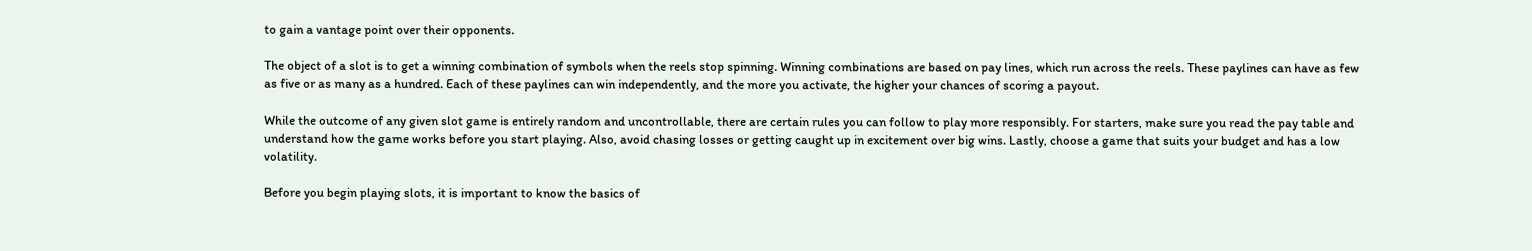to gain a vantage point over their opponents.

The object of a slot is to get a winning combination of symbols when the reels stop spinning. Winning combinations are based on pay lines, which run across the reels. These paylines can have as few as five or as many as a hundred. Each of these paylines can win independently, and the more you activate, the higher your chances of scoring a payout.

While the outcome of any given slot game is entirely random and uncontrollable, there are certain rules you can follow to play more responsibly. For starters, make sure you read the pay table and understand how the game works before you start playing. Also, avoid chasing losses or getting caught up in excitement over big wins. Lastly, choose a game that suits your budget and has a low volatility.

Before you begin playing slots, it is important to know the basics of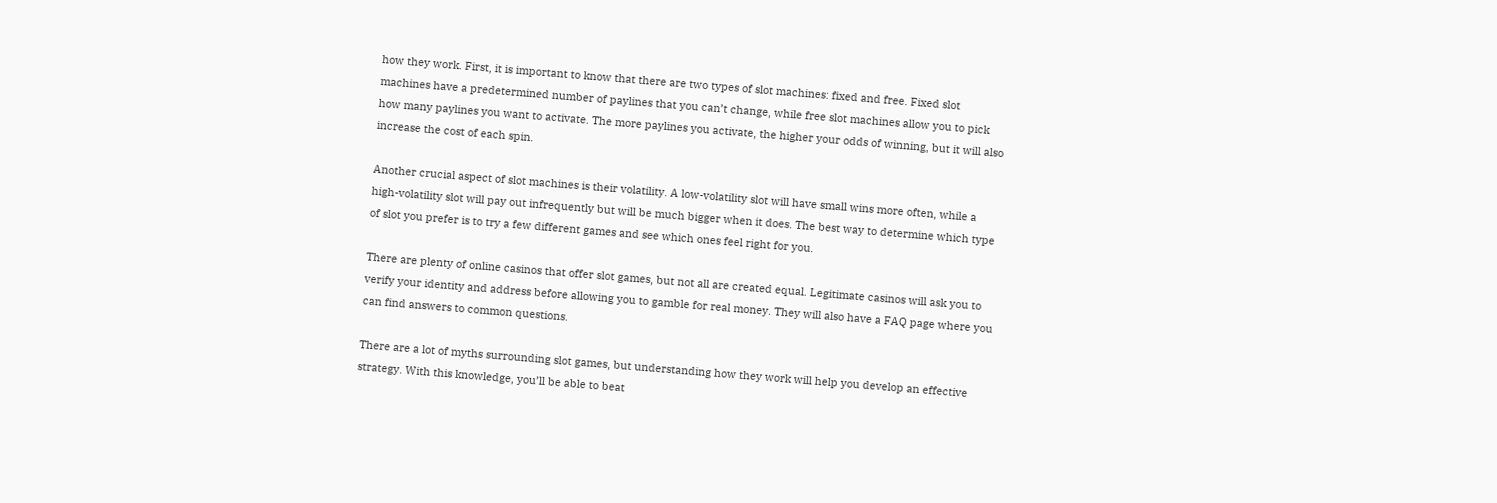how they work. First, it is important to know that there are two types of slot machines: fixed and free. Fixed slot machines have a predetermined number of paylines that you can’t change, while free slot machines allow you to pick how many paylines you want to activate. The more paylines you activate, the higher your odds of winning, but it will also increase the cost of each spin.

Another crucial aspect of slot machines is their volatility. A low-volatility slot will have small wins more often, while a high-volatility slot will pay out infrequently but will be much bigger when it does. The best way to determine which type of slot you prefer is to try a few different games and see which ones feel right for you.

There are plenty of online casinos that offer slot games, but not all are created equal. Legitimate casinos will ask you to verify your identity and address before allowing you to gamble for real money. They will also have a FAQ page where you can find answers to common questions.

There are a lot of myths surrounding slot games, but understanding how they work will help you develop an effective strategy. With this knowledge, you’ll be able to beat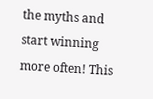the myths and start winning more often! This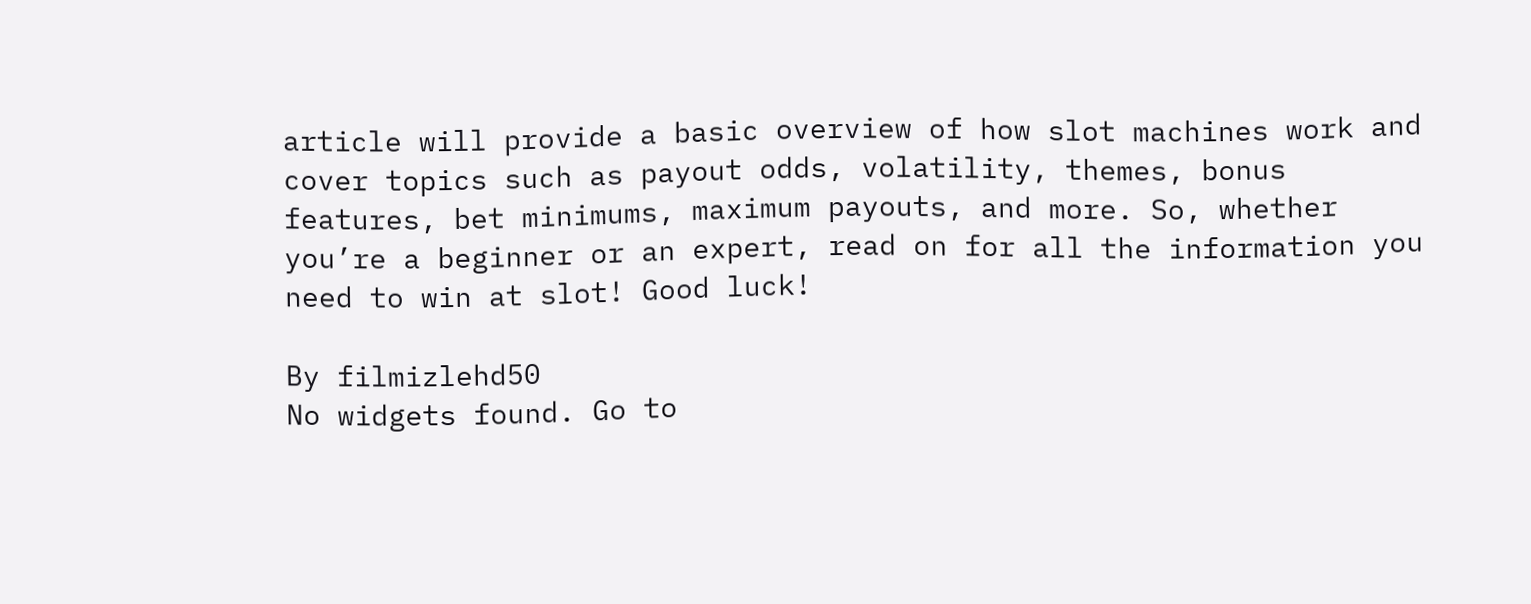article will provide a basic overview of how slot machines work and cover topics such as payout odds, volatility, themes, bonus features, bet minimums, maximum payouts, and more. So, whether you’re a beginner or an expert, read on for all the information you need to win at slot! Good luck!

By filmizlehd50
No widgets found. Go to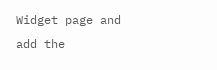Widget page and add the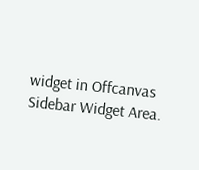widget in Offcanvas Sidebar Widget Area.